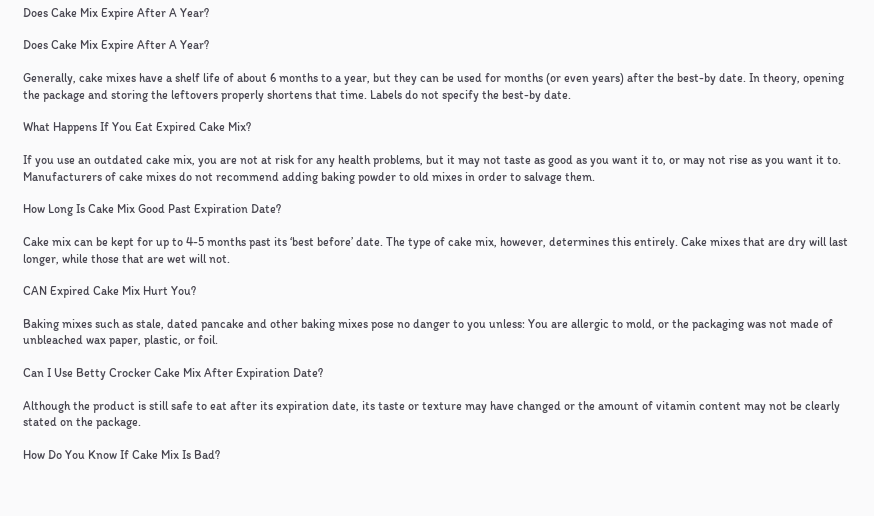Does Cake Mix Expire After A Year?

Does Cake Mix Expire After A Year?

Generally, cake mixes have a shelf life of about 6 months to a year, but they can be used for months (or even years) after the best-by date. In theory, opening the package and storing the leftovers properly shortens that time. Labels do not specify the best-by date.

What Happens If You Eat Expired Cake Mix?

If you use an outdated cake mix, you are not at risk for any health problems, but it may not taste as good as you want it to, or may not rise as you want it to. Manufacturers of cake mixes do not recommend adding baking powder to old mixes in order to salvage them.

How Long Is Cake Mix Good Past Expiration Date?

Cake mix can be kept for up to 4-5 months past its ‘best before’ date. The type of cake mix, however, determines this entirely. Cake mixes that are dry will last longer, while those that are wet will not.

CAN Expired Cake Mix Hurt You?

Baking mixes such as stale, dated pancake and other baking mixes pose no danger to you unless: You are allergic to mold, or the packaging was not made of unbleached wax paper, plastic, or foil.

Can I Use Betty Crocker Cake Mix After Expiration Date?

Although the product is still safe to eat after its expiration date, its taste or texture may have changed or the amount of vitamin content may not be clearly stated on the package.

How Do You Know If Cake Mix Is Bad?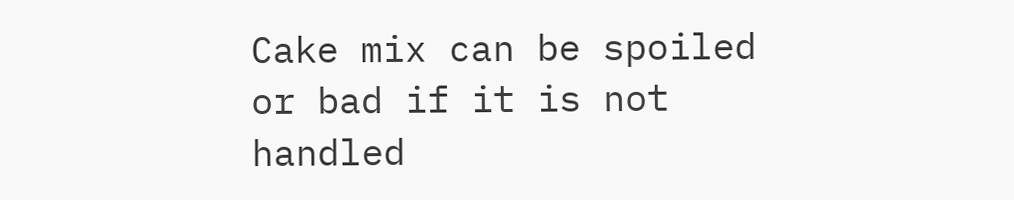Cake mix can be spoiled or bad if it is not handled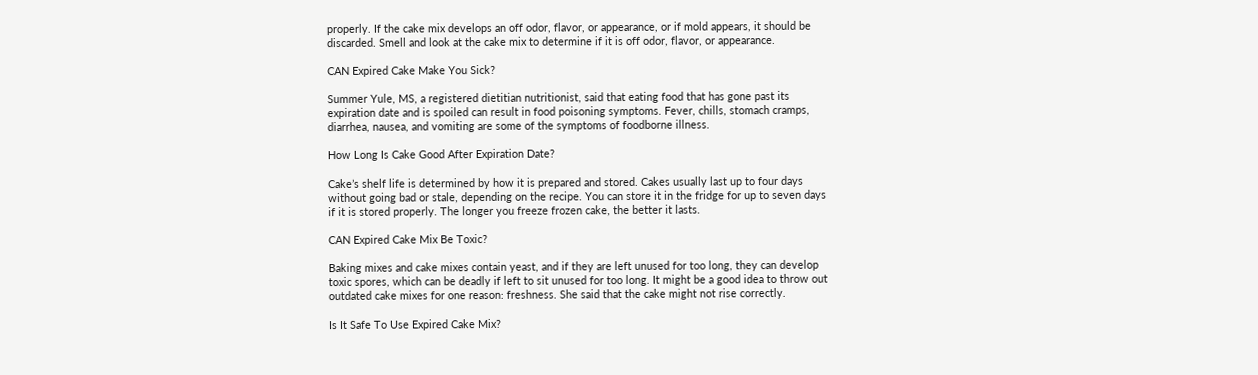properly. If the cake mix develops an off odor, flavor, or appearance, or if mold appears, it should be discarded. Smell and look at the cake mix to determine if it is off odor, flavor, or appearance.

CAN Expired Cake Make You Sick?

Summer Yule, MS, a registered dietitian nutritionist, said that eating food that has gone past its expiration date and is spoiled can result in food poisoning symptoms. Fever, chills, stomach cramps, diarrhea, nausea, and vomiting are some of the symptoms of foodborne illness.

How Long Is Cake Good After Expiration Date?

Cake’s shelf life is determined by how it is prepared and stored. Cakes usually last up to four days without going bad or stale, depending on the recipe. You can store it in the fridge for up to seven days if it is stored properly. The longer you freeze frozen cake, the better it lasts.

CAN Expired Cake Mix Be Toxic?

Baking mixes and cake mixes contain yeast, and if they are left unused for too long, they can develop toxic spores, which can be deadly if left to sit unused for too long. It might be a good idea to throw out outdated cake mixes for one reason: freshness. She said that the cake might not rise correctly.

Is It Safe To Use Expired Cake Mix?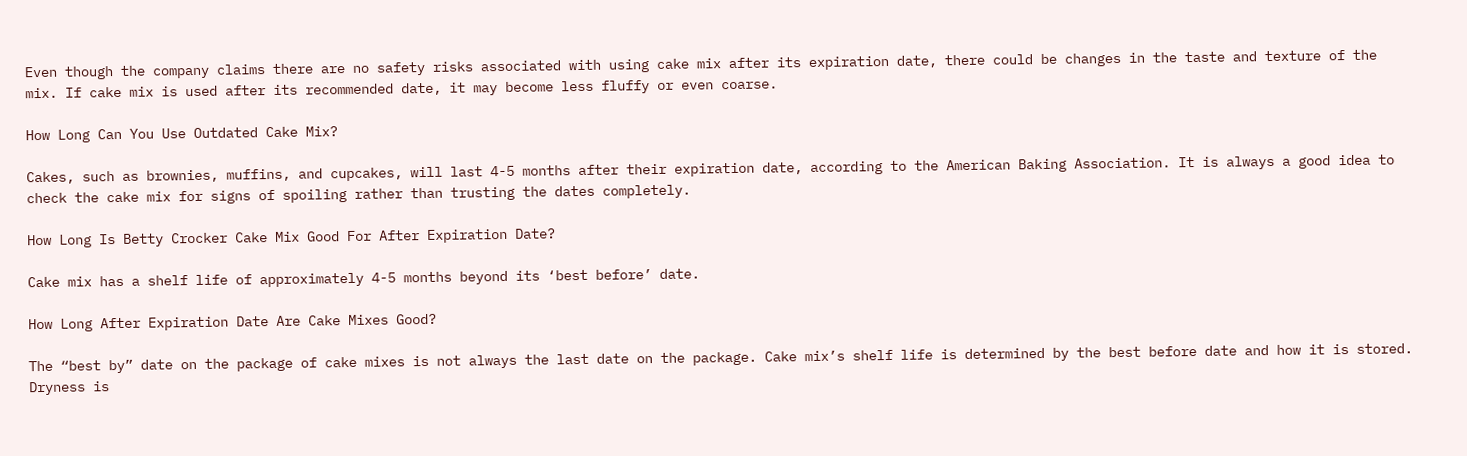Even though the company claims there are no safety risks associated with using cake mix after its expiration date, there could be changes in the taste and texture of the mix. If cake mix is used after its recommended date, it may become less fluffy or even coarse.

How Long Can You Use Outdated Cake Mix?

Cakes, such as brownies, muffins, and cupcakes, will last 4-5 months after their expiration date, according to the American Baking Association. It is always a good idea to check the cake mix for signs of spoiling rather than trusting the dates completely.

How Long Is Betty Crocker Cake Mix Good For After Expiration Date?

Cake mix has a shelf life of approximately 4-5 months beyond its ‘best before’ date.

How Long After Expiration Date Are Cake Mixes Good?

The “best by” date on the package of cake mixes is not always the last date on the package. Cake mix’s shelf life is determined by the best before date and how it is stored. Dryness is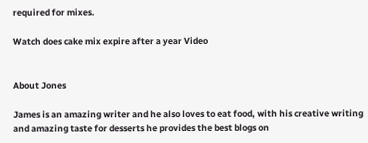required for mixes.

Watch does cake mix expire after a year Video


About Jones

James is an amazing writer and he also loves to eat food, with his creative writing and amazing taste for desserts he provides the best blogs on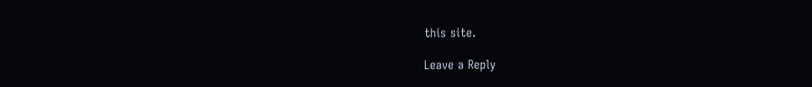this site.

Leave a Reply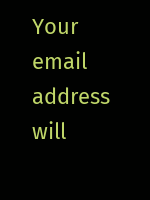Your email address will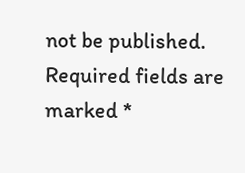not be published. Required fields are marked *